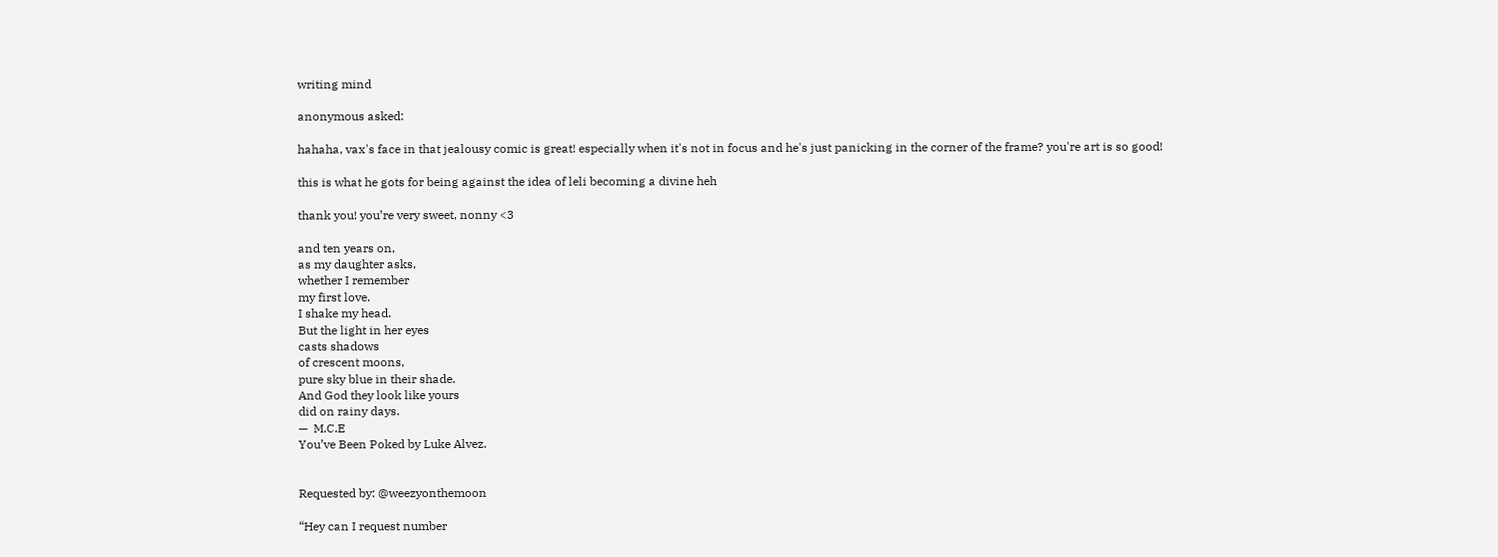writing mind

anonymous asked:

hahaha, vax's face in that jealousy comic is great! especially when it's not in focus and he's just panicking in the corner of the frame? you're art is so good!

this is what he gots for being against the idea of leli becoming a divine heh

thank you! you’re very sweet, nonny <3

and ten years on,
as my daughter asks,
whether I remember
my first love.
I shake my head.
But the light in her eyes
casts shadows
of crescent moons,
pure sky blue in their shade.
And God they look like yours
did on rainy days.
—  M.C.E
You’ve Been Poked by Luke Alvez.


Requested by: @weezyonthemoon

“Hey can I request number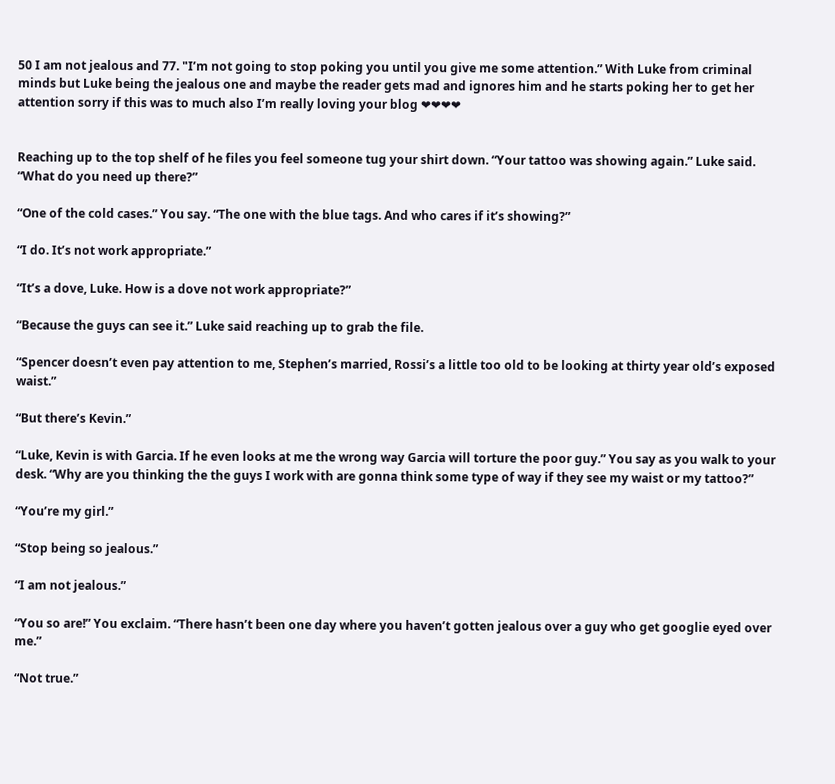50 I am not jealous and 77. "I’m not going to stop poking you until you give me some attention.” With Luke from criminal minds but Luke being the jealous one and maybe the reader gets mad and ignores him and he starts poking her to get her attention sorry if this was to much also I’m really loving your blog ❤❤❤❤


Reaching up to the top shelf of he files you feel someone tug your shirt down. “Your tattoo was showing again.” Luke said. “What do you need up there?”

“One of the cold cases.” You say. “The one with the blue tags. And who cares if it’s showing?”

“I do. It’s not work appropriate.”

“It’s a dove, Luke. How is a dove not work appropriate?”

“Because the guys can see it.” Luke said reaching up to grab the file.

“Spencer doesn’t even pay attention to me, Stephen’s married, Rossi’s a little too old to be looking at thirty year old’s exposed waist.”

“But there’s Kevin.”

“Luke, Kevin is with Garcia. If he even looks at me the wrong way Garcia will torture the poor guy.” You say as you walk to your desk. “Why are you thinking the the guys I work with are gonna think some type of way if they see my waist or my tattoo?”

“You’re my girl.”

“Stop being so jealous.”

“I am not jealous.”

“You so are!” You exclaim. “There hasn’t been one day where you haven’t gotten jealous over a guy who get googlie eyed over me.”

“Not true.”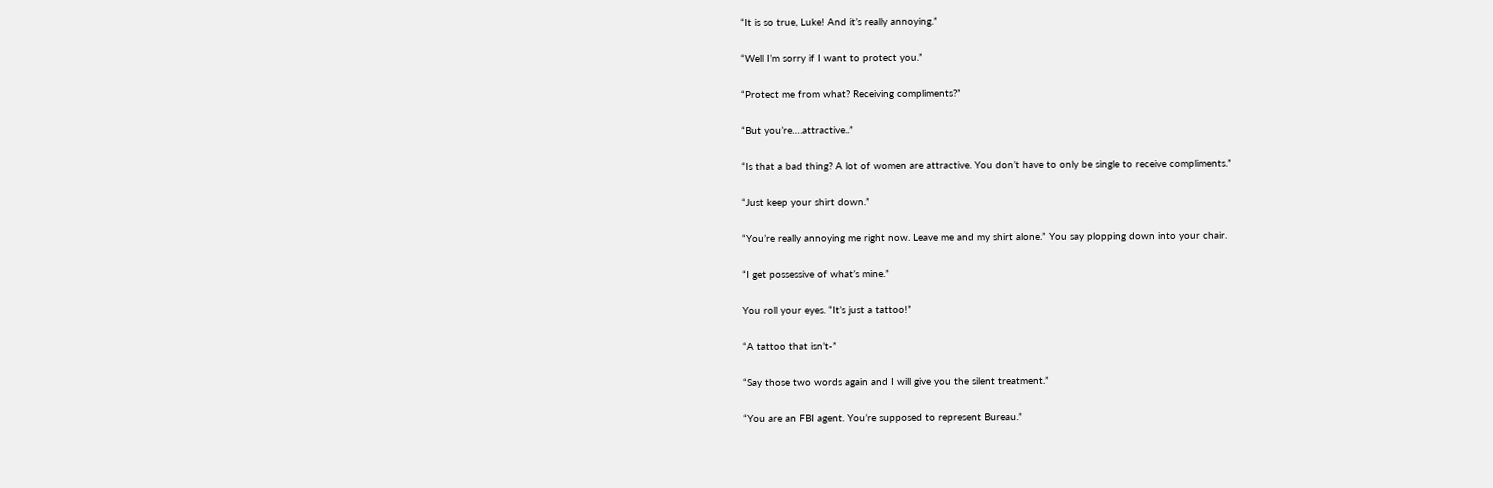“It is so true, Luke! And it’s really annoying.”

“Well I’m sorry if I want to protect you.”

“Protect me from what? Receiving compliments?”

“But you’re….attractive..”

“Is that a bad thing? A lot of women are attractive. You don’t have to only be single to receive compliments.”

“Just keep your shirt down.”

“You’re really annoying me right now. Leave me and my shirt alone.” You say plopping down into your chair.

“I get possessive of what’s mine.”

You roll your eyes. “It’s just a tattoo!”

“A tattoo that isn’t-”

“Say those two words again and I will give you the silent treatment.”

“You are an FBI agent. You’re supposed to represent Bureau.”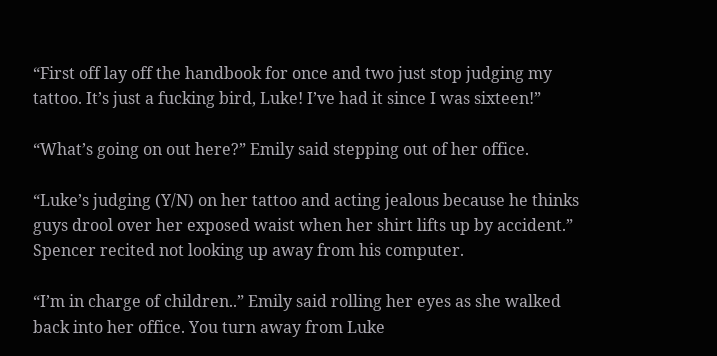“First off lay off the handbook for once and two just stop judging my tattoo. It’s just a fucking bird, Luke! I’ve had it since I was sixteen!”

“What’s going on out here?” Emily said stepping out of her office.

“Luke’s judging (Y/N) on her tattoo and acting jealous because he thinks guys drool over her exposed waist when her shirt lifts up by accident.” Spencer recited not looking up away from his computer.

“I’m in charge of children..” Emily said rolling her eyes as she walked back into her office. You turn away from Luke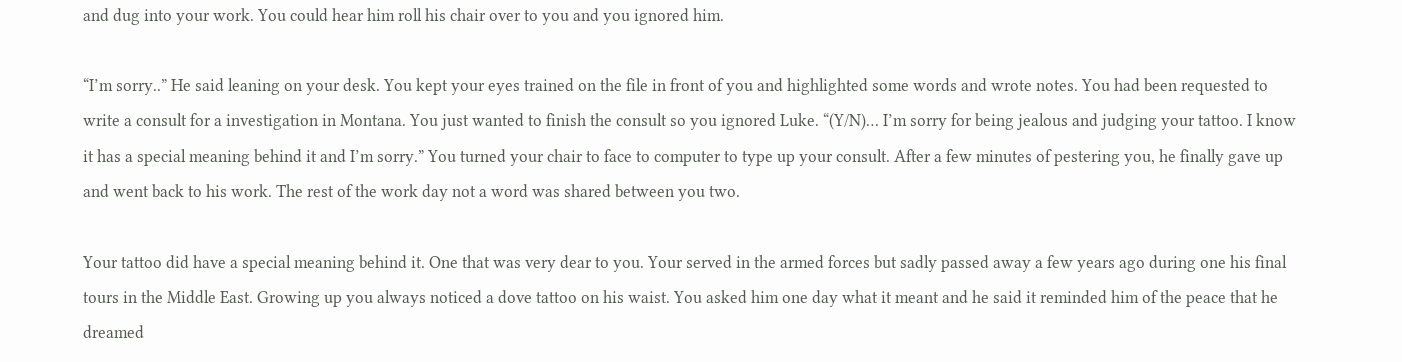and dug into your work. You could hear him roll his chair over to you and you ignored him.

“I’m sorry..” He said leaning on your desk. You kept your eyes trained on the file in front of you and highlighted some words and wrote notes. You had been requested to write a consult for a investigation in Montana. You just wanted to finish the consult so you ignored Luke. “(Y/N)… I’m sorry for being jealous and judging your tattoo. I know it has a special meaning behind it and I’m sorry.” You turned your chair to face to computer to type up your consult. After a few minutes of pestering you, he finally gave up and went back to his work. The rest of the work day not a word was shared between you two.

Your tattoo did have a special meaning behind it. One that was very dear to you. Your served in the armed forces but sadly passed away a few years ago during one his final tours in the Middle East. Growing up you always noticed a dove tattoo on his waist. You asked him one day what it meant and he said it reminded him of the peace that he dreamed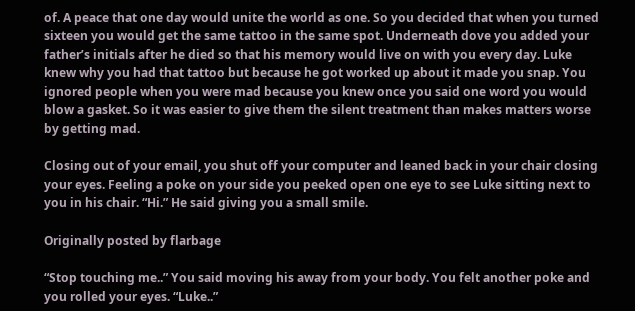of. A peace that one day would unite the world as one. So you decided that when you turned sixteen you would get the same tattoo in the same spot. Underneath dove you added your father’s initials after he died so that his memory would live on with you every day. Luke knew why you had that tattoo but because he got worked up about it made you snap. You ignored people when you were mad because you knew once you said one word you would blow a gasket. So it was easier to give them the silent treatment than makes matters worse by getting mad.

Closing out of your email, you shut off your computer and leaned back in your chair closing your eyes. Feeling a poke on your side you peeked open one eye to see Luke sitting next to you in his chair. “Hi.” He said giving you a small smile.

Originally posted by flarbage

“Stop touching me..” You said moving his away from your body. You felt another poke and you rolled your eyes. “Luke..”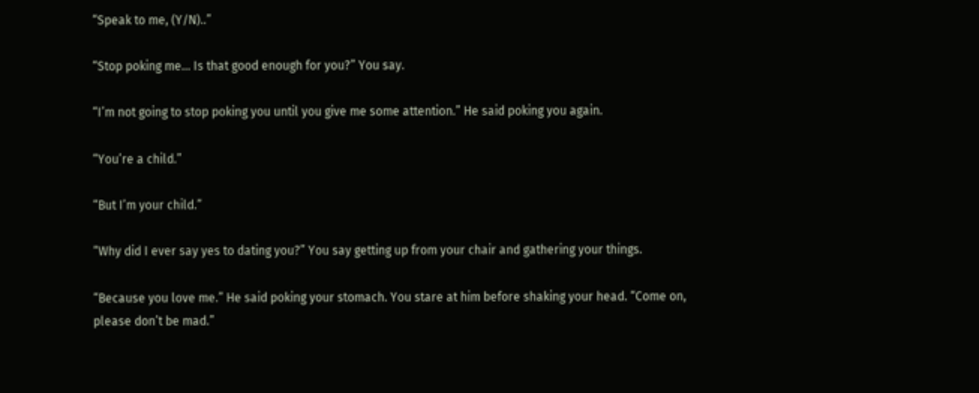“Speak to me, (Y/N)..”

“Stop poking me… Is that good enough for you?” You say.

“I’m not going to stop poking you until you give me some attention.” He said poking you again.

“You’re a child.”

“But I’m your child.”

“Why did I ever say yes to dating you?” You say getting up from your chair and gathering your things.

“Because you love me.” He said poking your stomach. You stare at him before shaking your head. “Come on, please don’t be mad.”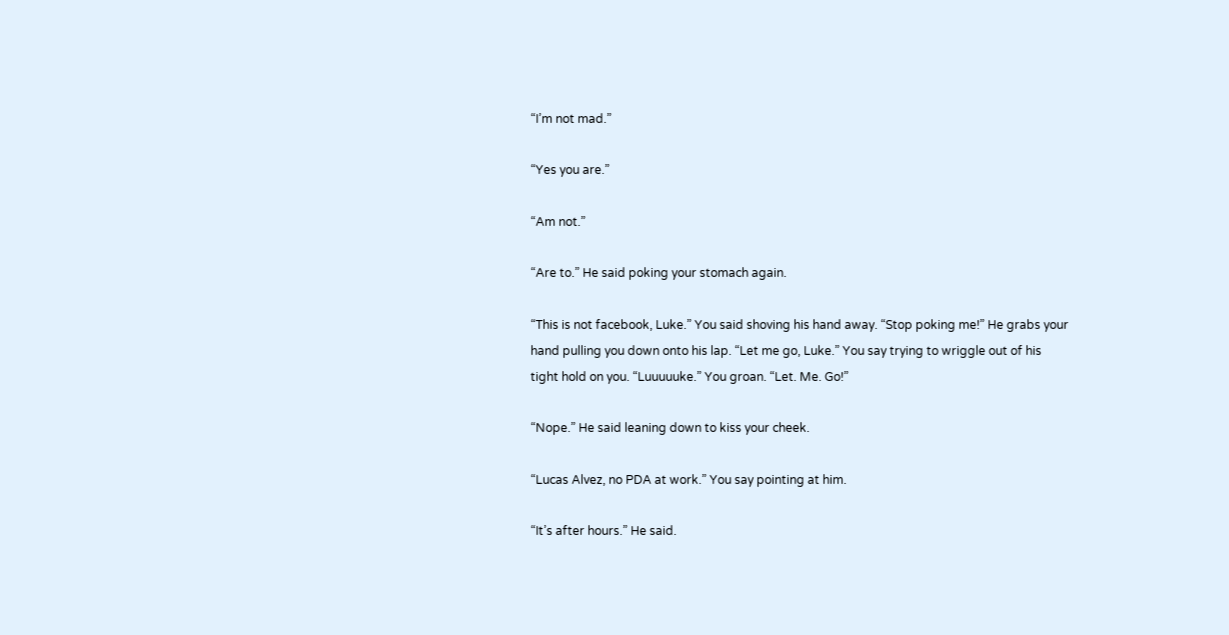“I’m not mad.”

“Yes you are.”

“Am not.”

“Are to.” He said poking your stomach again.

“This is not facebook, Luke.” You said shoving his hand away. “Stop poking me!” He grabs your hand pulling you down onto his lap. “Let me go, Luke.” You say trying to wriggle out of his tight hold on you. “Luuuuuke.” You groan. “Let. Me. Go!”

“Nope.” He said leaning down to kiss your cheek.

“Lucas Alvez, no PDA at work.” You say pointing at him.

“It’s after hours.” He said.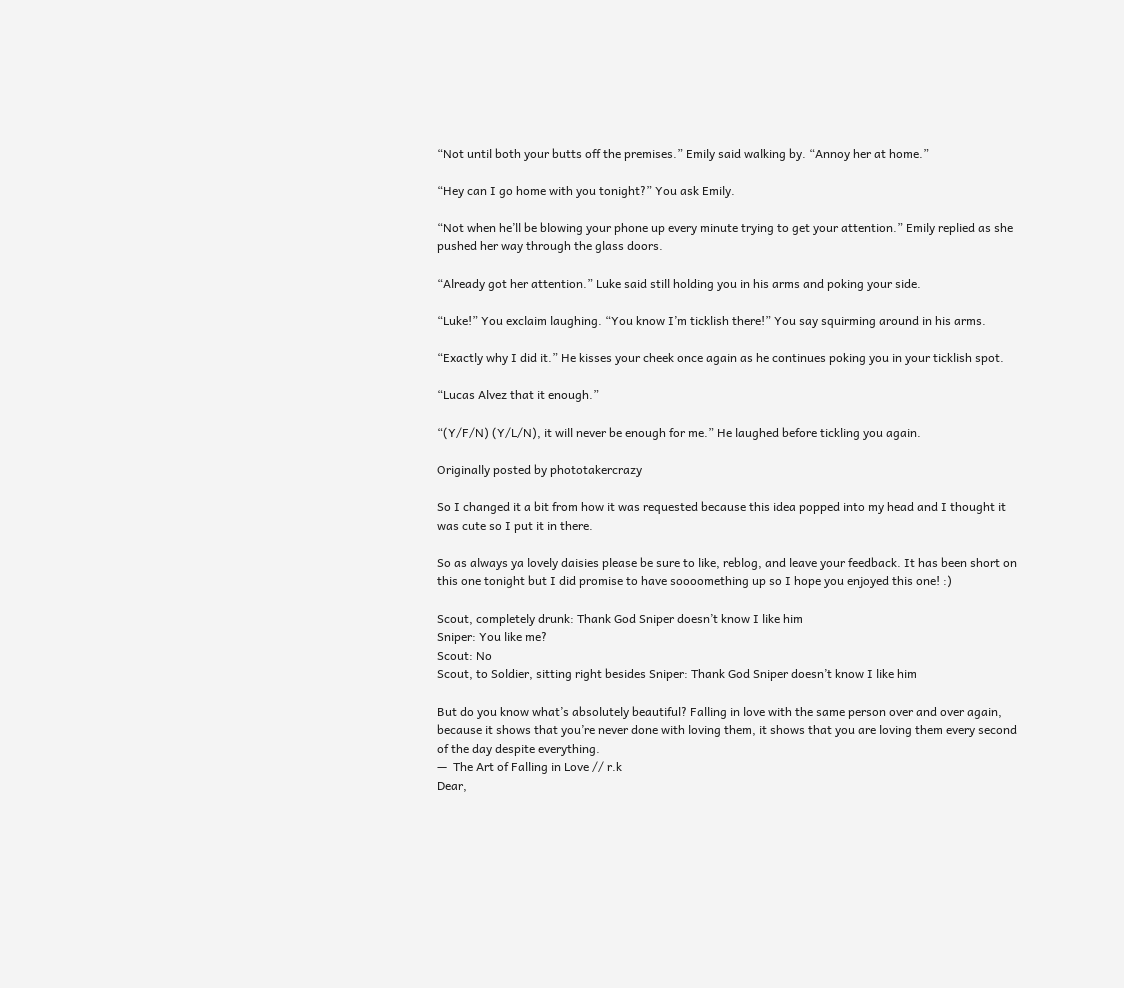“Not until both your butts off the premises.” Emily said walking by. “Annoy her at home.”

“Hey can I go home with you tonight?” You ask Emily.

“Not when he’ll be blowing your phone up every minute trying to get your attention.” Emily replied as she pushed her way through the glass doors.

“Already got her attention.” Luke said still holding you in his arms and poking your side.

“Luke!” You exclaim laughing. “You know I’m ticklish there!” You say squirming around in his arms.

“Exactly why I did it.” He kisses your cheek once again as he continues poking you in your ticklish spot.

“Lucas Alvez that it enough.”

“(Y/F/N) (Y/L/N), it will never be enough for me.” He laughed before tickling you again.

Originally posted by phototakercrazy

So I changed it a bit from how it was requested because this idea popped into my head and I thought it was cute so I put it in there.

So as always ya lovely daisies please be sure to like, reblog, and leave your feedback. It has been short on this one tonight but I did promise to have soooomething up so I hope you enjoyed this one! :)

Scout, completely drunk: Thank God Sniper doesn’t know I like him
Sniper: You like me?
Scout: No
Scout, to Soldier, sitting right besides Sniper: Thank God Sniper doesn’t know I like him

But do you know what’s absolutely beautiful? Falling in love with the same person over and over again, because it shows that you’re never done with loving them, it shows that you are loving them every second of the day despite everything.
—  The Art of Falling in Love // r.k
Dear,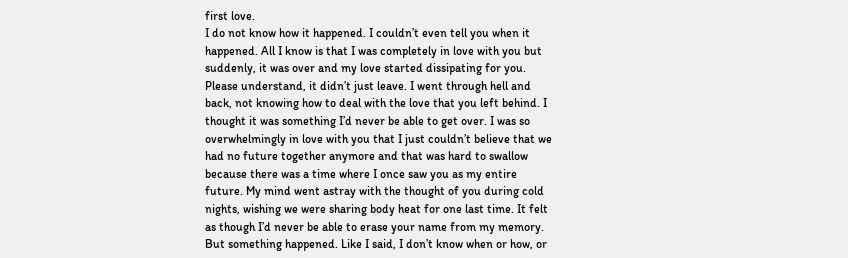first love.
I do not know how it happened. I couldn’t even tell you when it happened. All I know is that I was completely in love with you but suddenly, it was over and my love started dissipating for you. Please understand, it didn’t just leave. I went through hell and back, not knowing how to deal with the love that you left behind. I thought it was something I’d never be able to get over. I was so overwhelmingly in love with you that I just couldn’t believe that we had no future together anymore and that was hard to swallow because there was a time where I once saw you as my entire future. My mind went astray with the thought of you during cold nights, wishing we were sharing body heat for one last time. It felt as though I’d never be able to erase your name from my memory. But something happened. Like I said, I don’t know when or how, or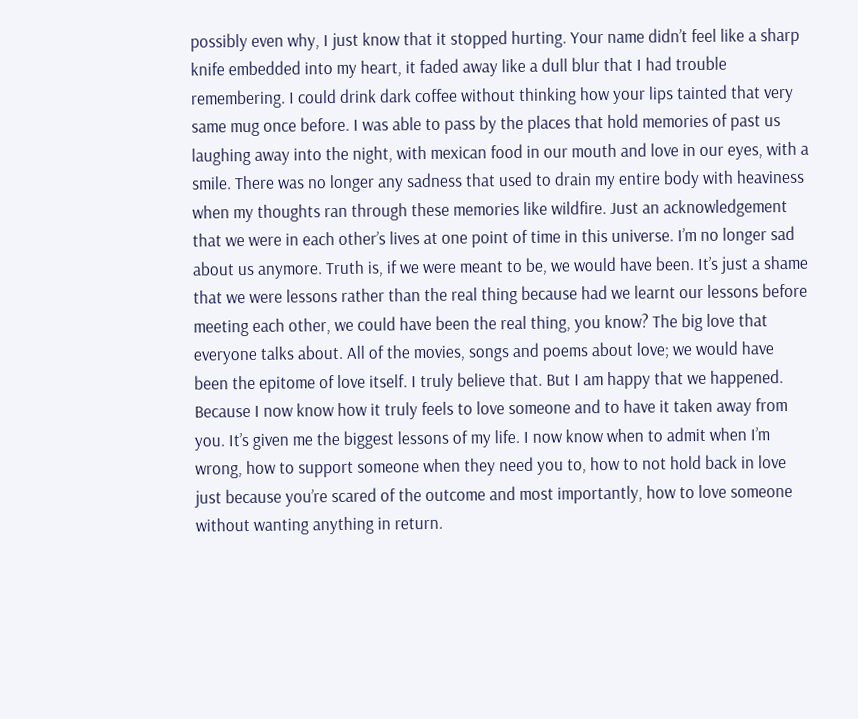possibly even why, I just know that it stopped hurting. Your name didn’t feel like a sharp knife embedded into my heart, it faded away like a dull blur that I had trouble remembering. I could drink dark coffee without thinking how your lips tainted that very same mug once before. I was able to pass by the places that hold memories of past us laughing away into the night, with mexican food in our mouth and love in our eyes, with a smile. There was no longer any sadness that used to drain my entire body with heaviness when my thoughts ran through these memories like wildfire. Just an acknowledgement that we were in each other’s lives at one point of time in this universe. I’m no longer sad about us anymore. Truth is, if we were meant to be, we would have been. It’s just a shame that we were lessons rather than the real thing because had we learnt our lessons before meeting each other, we could have been the real thing, you know? The big love that everyone talks about. All of the movies, songs and poems about love; we would have been the epitome of love itself. I truly believe that. But I am happy that we happened. Because I now know how it truly feels to love someone and to have it taken away from you. It’s given me the biggest lessons of my life. I now know when to admit when I’m wrong, how to support someone when they need you to, how to not hold back in love just because you’re scared of the outcome and most importantly, how to love someone without wanting anything in return.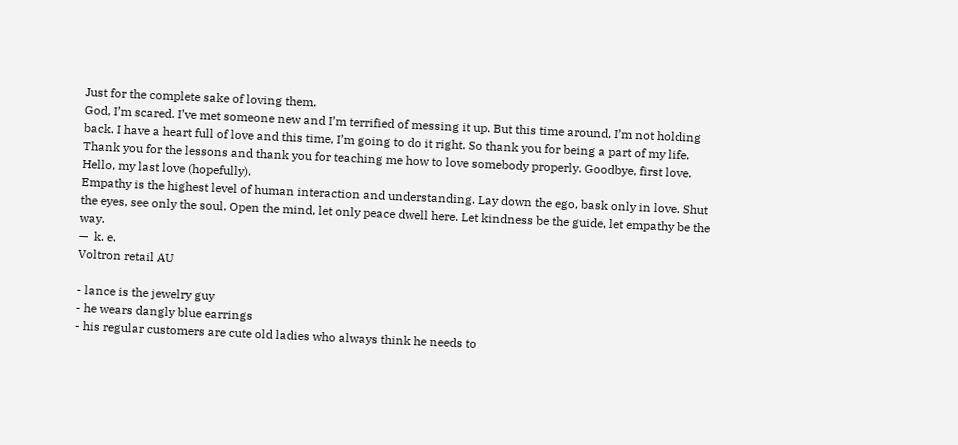Just for the complete sake of loving them.
God, I’m scared. I’ve met someone new and I’m terrified of messing it up. But this time around, I’m not holding back. I have a heart full of love and this time, I’m going to do it right. So thank you for being a part of my life. Thank you for the lessons and thank you for teaching me how to love somebody properly. Goodbye, first love. Hello, my last love (hopefully).
Empathy is the highest level of human interaction and understanding. Lay down the ego, bask only in love. Shut the eyes, see only the soul. Open the mind, let only peace dwell here. Let kindness be the guide, let empathy be the way.
—  k. e.
Voltron retail AU

- lance is the jewelry guy
- he wears dangly blue earrings
- his regular customers are cute old ladies who always think he needs to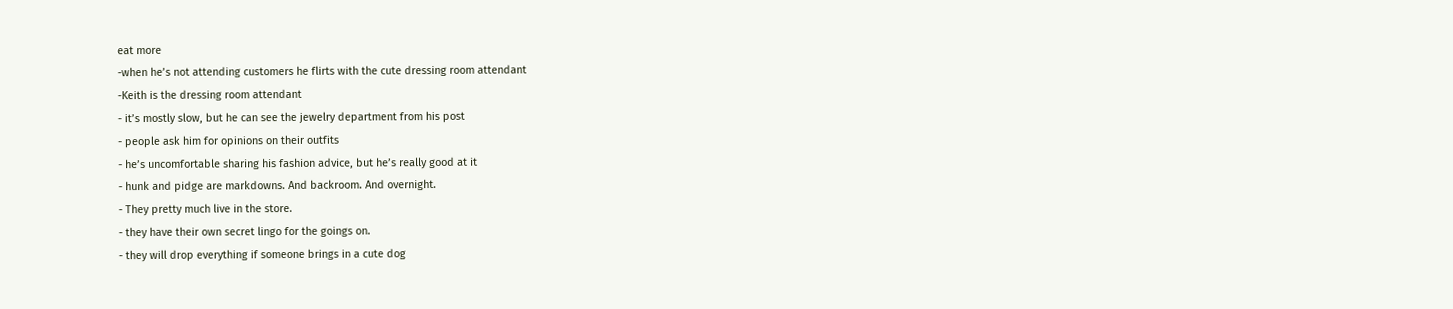eat more
-when he’s not attending customers he flirts with the cute dressing room attendant
-Keith is the dressing room attendant
- it’s mostly slow, but he can see the jewelry department from his post
- people ask him for opinions on their outfits
- he’s uncomfortable sharing his fashion advice, but he’s really good at it
- hunk and pidge are markdowns. And backroom. And overnight.
- They pretty much live in the store.
- they have their own secret lingo for the goings on.
- they will drop everything if someone brings in a cute dog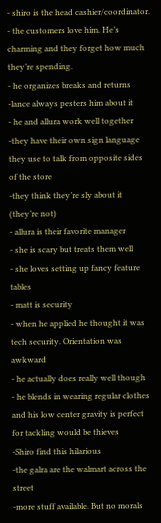- shiro is the head cashier/coordinator.
- the customers love him. He’s charming and they forget how much they’re spending.
- he organizes breaks and returns
-lance always pesters him about it
- he and allura work well together
-they have their own sign language they use to talk from opposite sides of the store
-they think they’re sly about it (they’re not)
- allura is their favorite manager
- she is scary but treats them well
- she loves setting up fancy feature tables
- matt is security
- when he applied he thought it was tech security. Orientation was awkward
- he actually does really well though
- he blends in wearing regular clothes and his low center gravity is perfect for tackling would be thieves
-Shiro find this hilarious
-the galra are the walmart across the street
-more stuff available. But no morals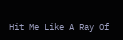Hit Me Like A Ray Of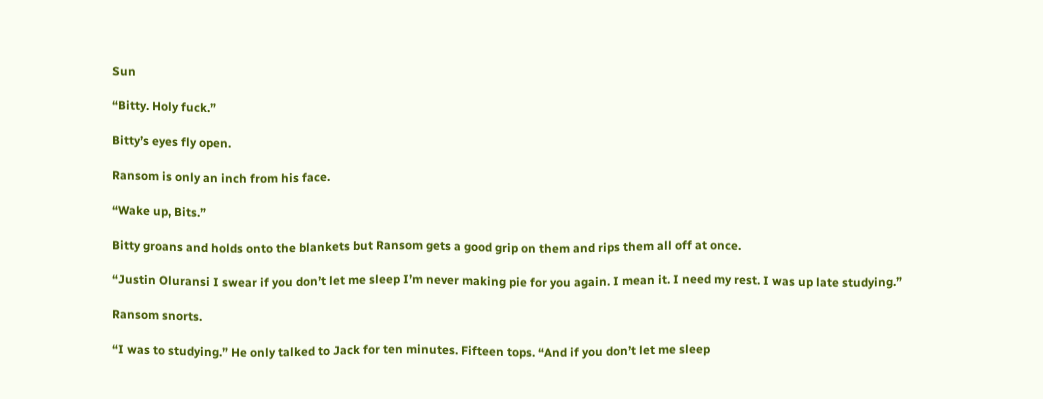Sun

“Bitty. Holy fuck.”

Bitty’s eyes fly open.

Ransom is only an inch from his face.

“Wake up, Bits.”

Bitty groans and holds onto the blankets but Ransom gets a good grip on them and rips them all off at once.

“Justin Oluransi I swear if you don’t let me sleep I’m never making pie for you again. I mean it. I need my rest. I was up late studying.”

Ransom snorts.

“I was to studying.” He only talked to Jack for ten minutes. Fifteen tops. “And if you don’t let me sleep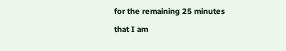for the remaining 25 minutes that I am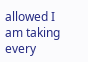allowed I am taking every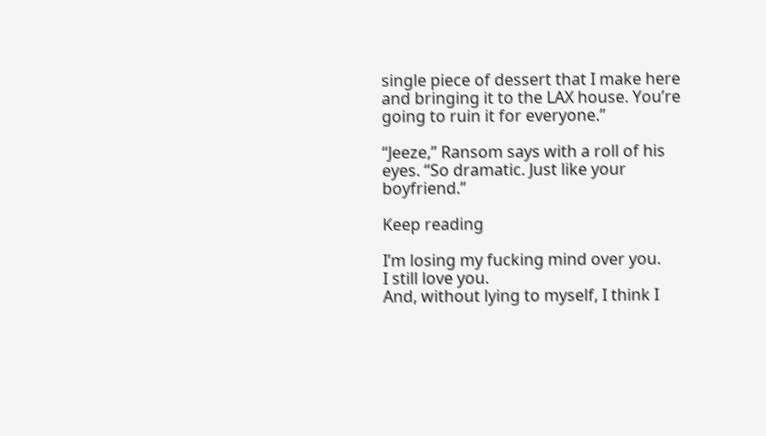single piece of dessert that I make here and bringing it to the LAX house. You’re going to ruin it for everyone.”

“Jeeze,” Ransom says with a roll of his eyes. “So dramatic. Just like your boyfriend.”

Keep reading

I’m losing my fucking mind over you.
I still love you.
And, without lying to myself, I think I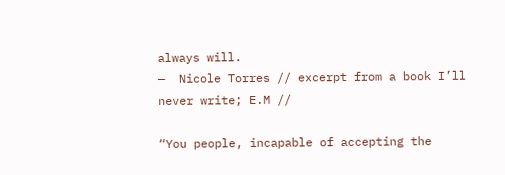always will.
—  Nicole Torres // excerpt from a book I’ll never write; E.M //

“You people, incapable of accepting the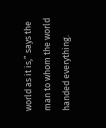world as it is,” says the man to whom the world handed everything.